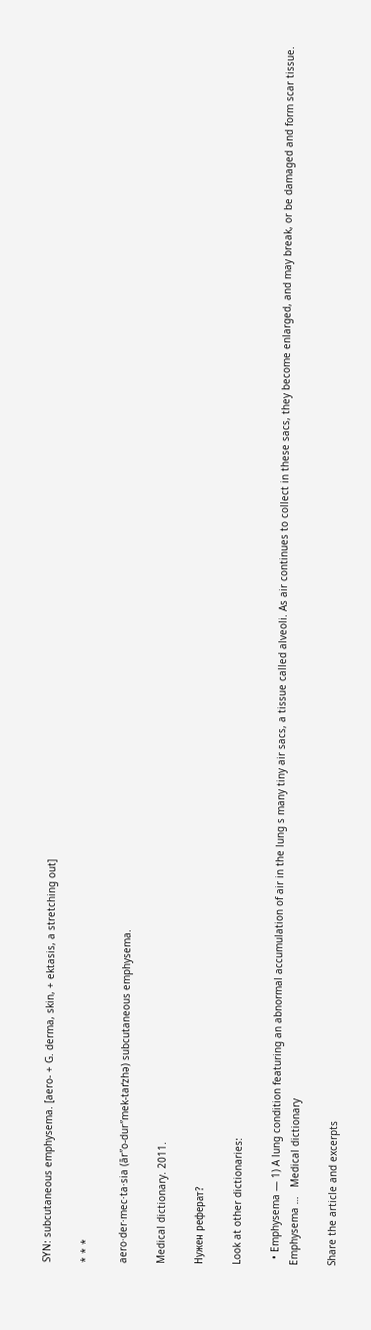SYN: subcutaneous emphysema. [aero- + G. derma, skin, + ektasis, a stretching out]

* * *

aero·der·mec·ta·sia (ār″o-dur″mek-taґzhə) subcutaneous emphysema.

Medical dictionary. 2011.

Нужен реферат?

Look at other dictionaries:

  • Emphysema — 1) A lung condition featuring an abnormal accumulation of air in the lung s many tiny air sacs, a tissue called alveoli. As air continues to collect in these sacs, they become enlarged, and may break, or be damaged and form scar tissue. Emphysema …   Medical dictionary

Share the article and excerpts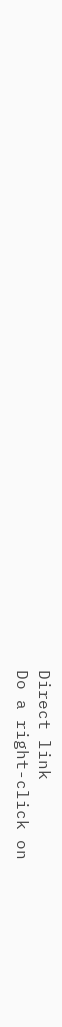Direct link
Do a right-click on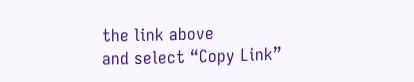the link above
and select “Copy Link”